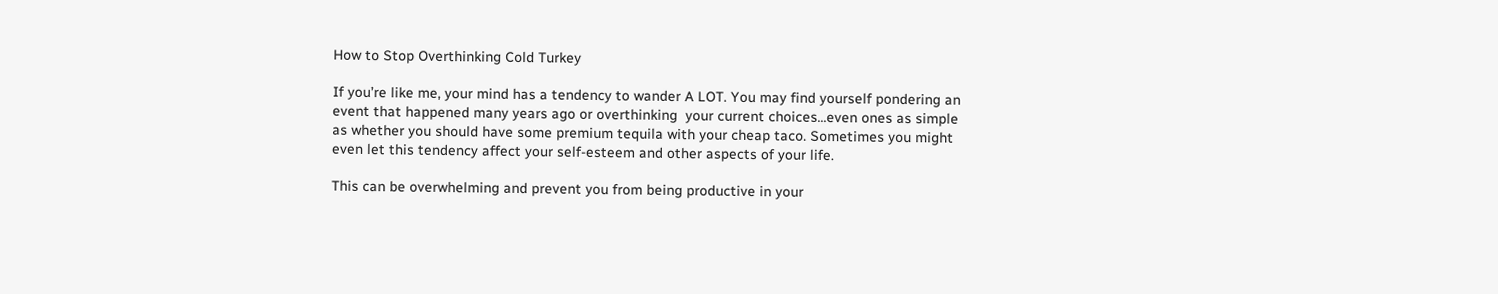How to Stop Overthinking Cold Turkey

If you’re like me, your mind has a tendency to wander A LOT. You may find yourself pondering an event that happened many years ago or overthinking  your current choices...even ones as simple as whether you should have some premium tequila with your cheap taco. Sometimes you might even let this tendency affect your self-esteem and other aspects of your life.

This can be overwhelming and prevent you from being productive in your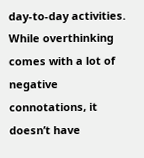day-to-day activities. While overthinking comes with a lot of negative connotations, it doesn’t have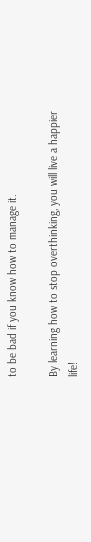to be bad if you know how to manage it.

By learning how to stop overthinking, you will live a happier life!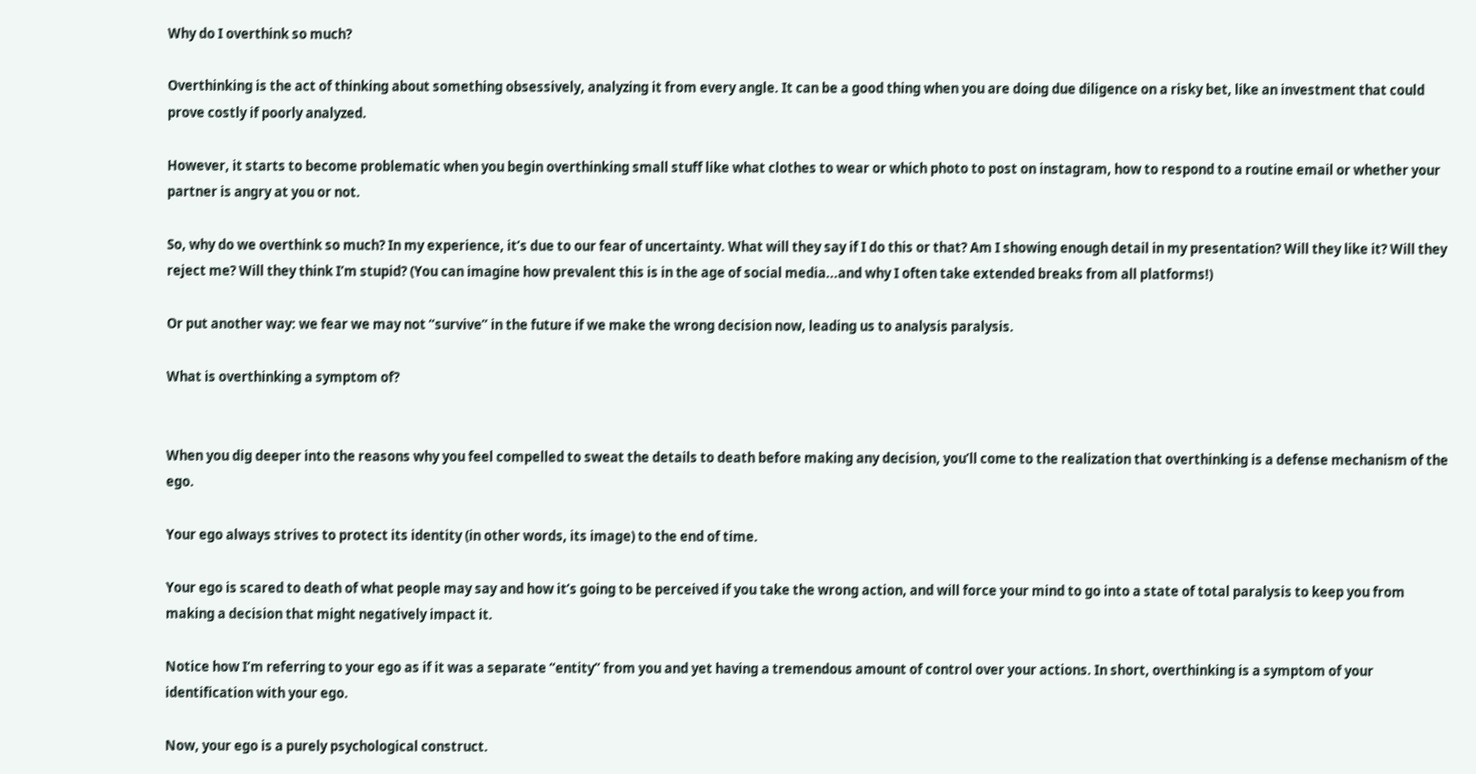Why do I overthink so much?

Overthinking is the act of thinking about something obsessively, analyzing it from every angle. It can be a good thing when you are doing due diligence on a risky bet, like an investment that could prove costly if poorly analyzed.

However, it starts to become problematic when you begin overthinking small stuff like what clothes to wear or which photo to post on instagram, how to respond to a routine email or whether your partner is angry at you or not.

So, why do we overthink so much? In my experience, it’s due to our fear of uncertainty. What will they say if I do this or that? Am I showing enough detail in my presentation? Will they like it? Will they reject me? Will they think I’m stupid? (You can imagine how prevalent this is in the age of social media...and why I often take extended breaks from all platforms!)

Or put another way: we fear we may not “survive” in the future if we make the wrong decision now, leading us to analysis paralysis.

What is overthinking a symptom of?


When you dig deeper into the reasons why you feel compelled to sweat the details to death before making any decision, you’ll come to the realization that overthinking is a defense mechanism of the ego.

Your ego always strives to protect its identity (in other words, its image) to the end of time.

Your ego is scared to death of what people may say and how it’s going to be perceived if you take the wrong action, and will force your mind to go into a state of total paralysis to keep you from making a decision that might negatively impact it.

Notice how I’m referring to your ego as if it was a separate “entity” from you and yet having a tremendous amount of control over your actions. In short, overthinking is a symptom of your identification with your ego.

Now, your ego is a purely psychological construct.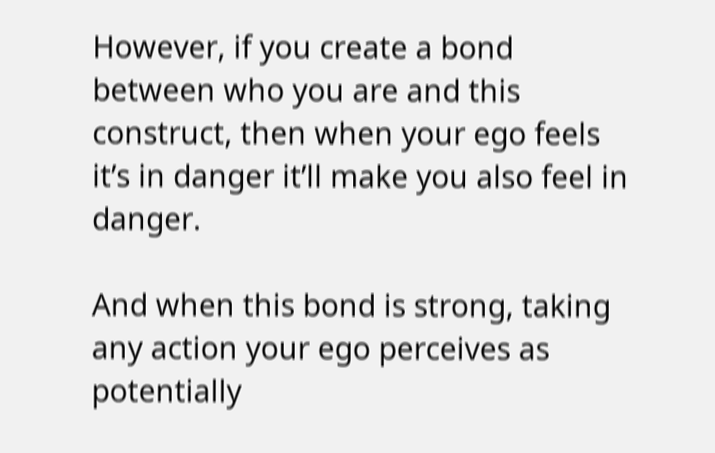However, if you create a bond between who you are and this construct, then when your ego feels it’s in danger it’ll make you also feel in danger.

And when this bond is strong, taking any action your ego perceives as potentially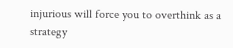injurious will force you to overthink as a strategy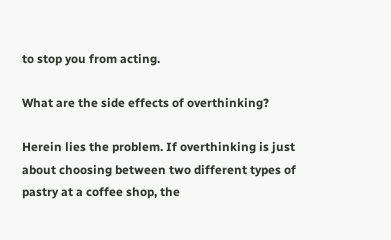to stop you from acting.

What are the side effects of overthinking?

Herein lies the problem. If overthinking is just about choosing between two different types of pastry at a coffee shop, the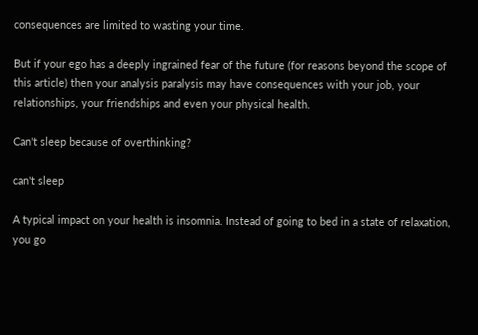consequences are limited to wasting your time.

But if your ego has a deeply ingrained fear of the future (for reasons beyond the scope of this article) then your analysis paralysis may have consequences with your job, your relationships, your friendships and even your physical health.

Can't sleep because of overthinking?

can't sleep

A typical impact on your health is insomnia. Instead of going to bed in a state of relaxation, you go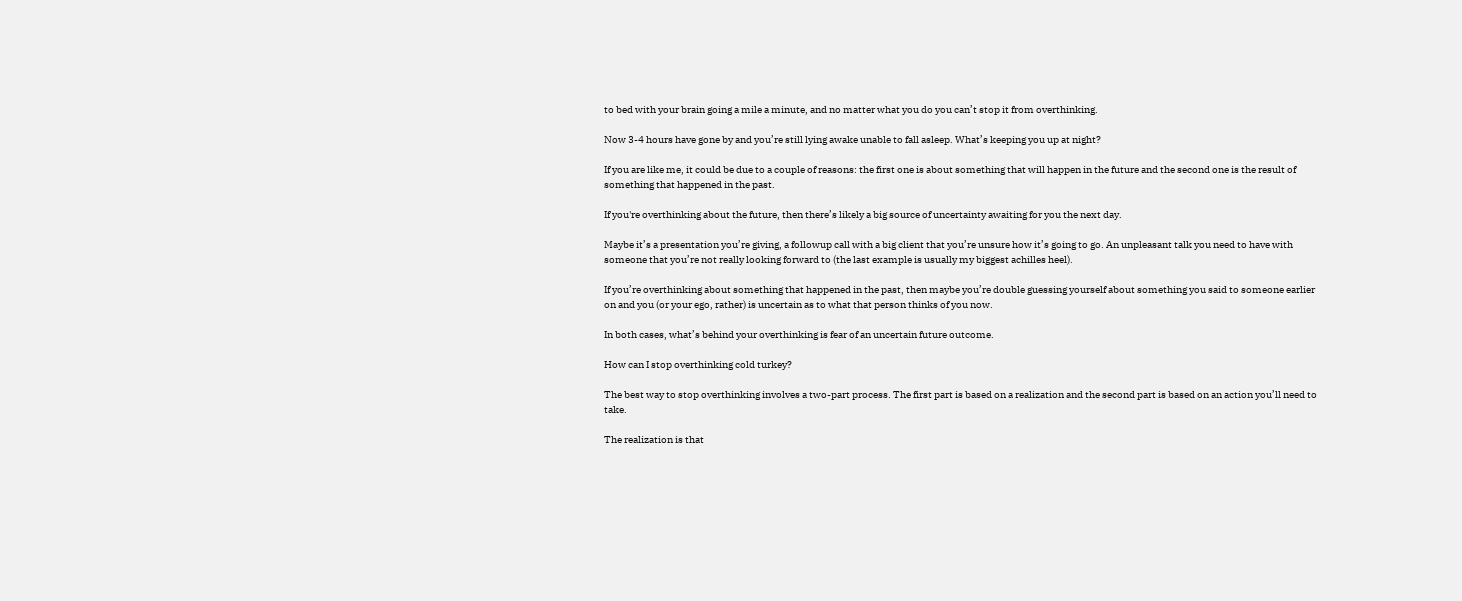to bed with your brain going a mile a minute, and no matter what you do you can’t stop it from overthinking.

Now 3-4 hours have gone by and you’re still lying awake unable to fall asleep. What’s keeping you up at night?

If you are like me, it could be due to a couple of reasons: the first one is about something that will happen in the future and the second one is the result of something that happened in the past.

If you're overthinking about the future, then there’s likely a big source of uncertainty awaiting for you the next day.

Maybe it’s a presentation you’re giving, a followup call with a big client that you’re unsure how it’s going to go. An unpleasant talk you need to have with someone that you’re not really looking forward to (the last example is usually my biggest achilles heel).

If you’re overthinking about something that happened in the past, then maybe you’re double guessing yourself about something you said to someone earlier on and you (or your ego, rather) is uncertain as to what that person thinks of you now.

In both cases, what’s behind your overthinking is fear of an uncertain future outcome.

How can I stop overthinking cold turkey?

The best way to stop overthinking involves a two-part process. The first part is based on a realization and the second part is based on an action you’ll need to take.

The realization is that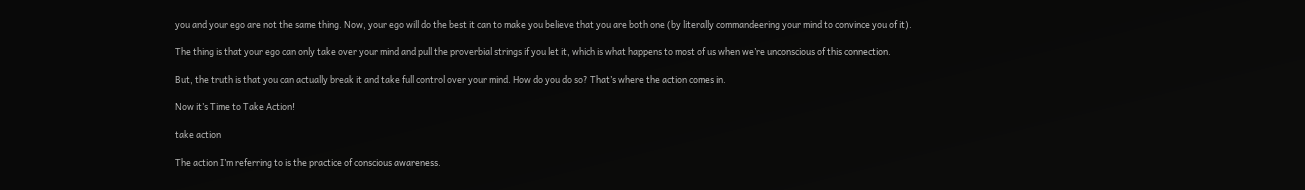you and your ego are not the same thing. Now, your ego will do the best it can to make you believe that you are both one (by literally commandeering your mind to convince you of it).

The thing is that your ego can only take over your mind and pull the proverbial strings if you let it, which is what happens to most of us when we’re unconscious of this connection.

But, the truth is that you can actually break it and take full control over your mind. How do you do so? That’s where the action comes in.

Now it’s Time to Take Action!

take action

The action I’m referring to is the practice of conscious awareness.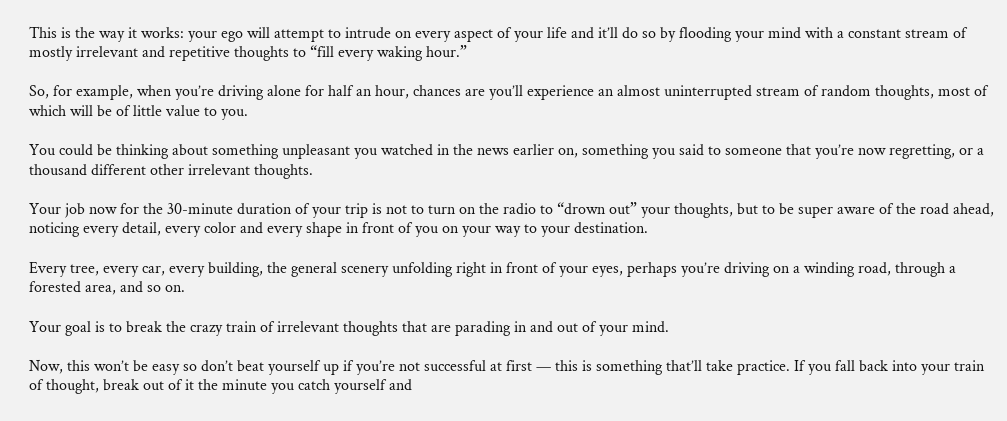This is the way it works: your ego will attempt to intrude on every aspect of your life and it’ll do so by flooding your mind with a constant stream of mostly irrelevant and repetitive thoughts to “fill every waking hour.”

So, for example, when you’re driving alone for half an hour, chances are you’ll experience an almost uninterrupted stream of random thoughts, most of which will be of little value to you.

You could be thinking about something unpleasant you watched in the news earlier on, something you said to someone that you’re now regretting, or a thousand different other irrelevant thoughts.

Your job now for the 30-minute duration of your trip is not to turn on the radio to “drown out” your thoughts, but to be super aware of the road ahead, noticing every detail, every color and every shape in front of you on your way to your destination.

Every tree, every car, every building, the general scenery unfolding right in front of your eyes, perhaps you’re driving on a winding road, through a forested area, and so on.

Your goal is to break the crazy train of irrelevant thoughts that are parading in and out of your mind.

Now, this won’t be easy so don’t beat yourself up if you’re not successful at first — this is something that’ll take practice. If you fall back into your train of thought, break out of it the minute you catch yourself and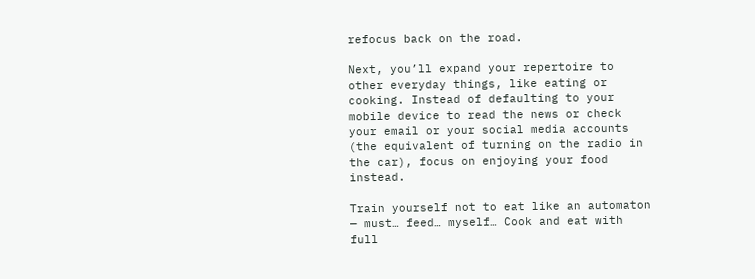refocus back on the road.

Next, you’ll expand your repertoire to other everyday things, like eating or cooking. Instead of defaulting to your mobile device to read the news or check your email or your social media accounts (the equivalent of turning on the radio in the car), focus on enjoying your food instead.

Train yourself not to eat like an automaton — must… feed… myself… Cook and eat with full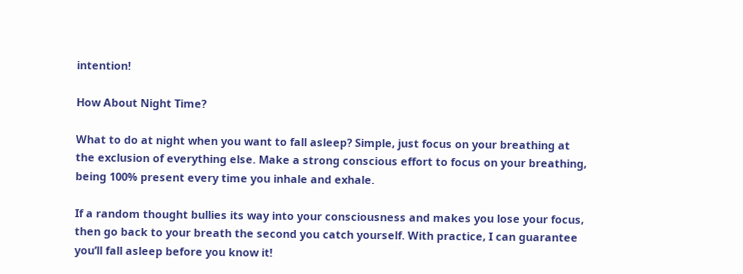intention!

How About Night Time?

What to do at night when you want to fall asleep? Simple, just focus on your breathing at the exclusion of everything else. Make a strong conscious effort to focus on your breathing, being 100% present every time you inhale and exhale.

If a random thought bullies its way into your consciousness and makes you lose your focus, then go back to your breath the second you catch yourself. With practice, I can guarantee you’ll fall asleep before you know it!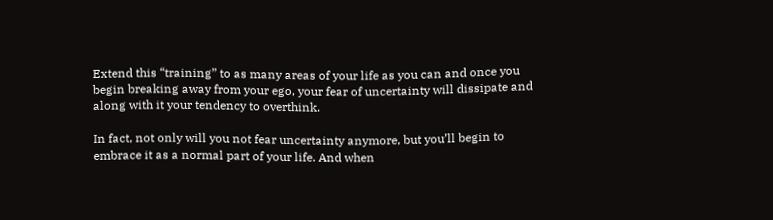Extend this “training” to as many areas of your life as you can and once you begin breaking away from your ego, your fear of uncertainty will dissipate and along with it your tendency to overthink.

In fact, not only will you not fear uncertainty anymore, but you’ll begin to embrace it as a normal part of your life. And when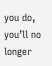you do, you’ll no longer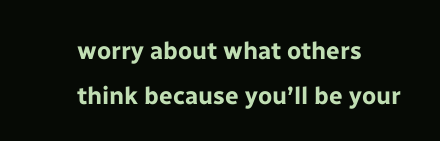worry about what others think because you’ll be your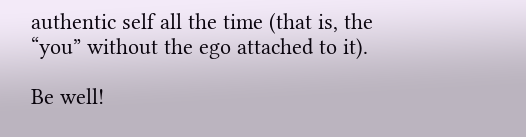authentic self all the time (that is, the “you” without the ego attached to it).

Be well!